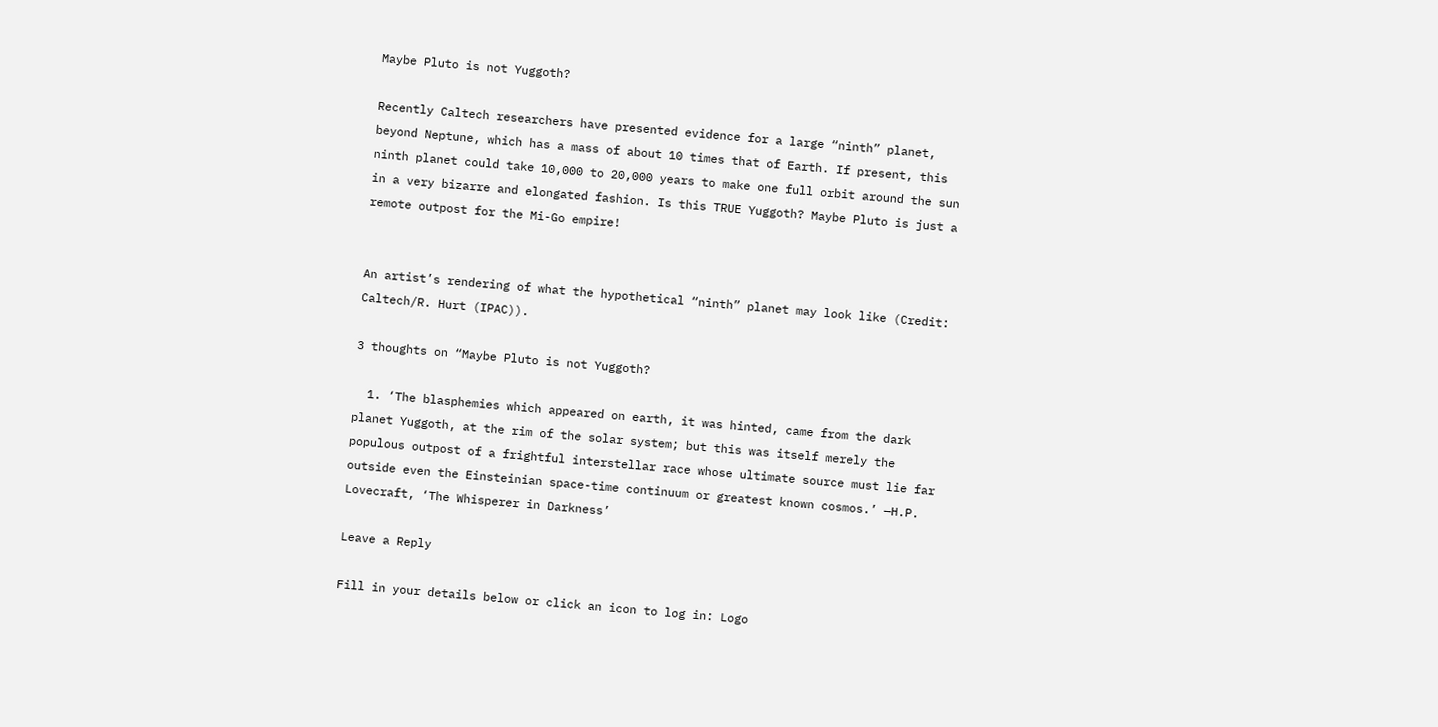Maybe Pluto is not Yuggoth?

Recently Caltech researchers have presented evidence for a large “ninth” planet, beyond Neptune, which has a mass of about 10 times that of Earth. If present, this ninth planet could take 10,000 to 20,000 years to make one full orbit around the sun in a very bizarre and elongated fashion. Is this TRUE Yuggoth? Maybe Pluto is just a remote outpost for the Mi-Go empire!


An artist’s rendering of what the hypothetical “ninth” planet may look like (Credit: Caltech/R. Hurt (IPAC)).

3 thoughts on “Maybe Pluto is not Yuggoth?

  1. ‘The blasphemies which appeared on earth, it was hinted, came from the dark planet Yuggoth, at the rim of the solar system; but this was itself merely the populous outpost of a frightful interstellar race whose ultimate source must lie far outside even the Einsteinian space-time continuum or greatest known cosmos.’ —H.P. Lovecraft, ‘The Whisperer in Darkness’

Leave a Reply

Fill in your details below or click an icon to log in: Logo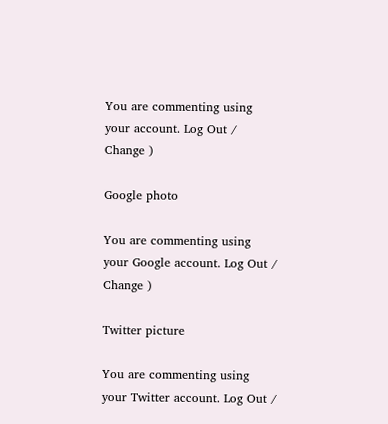You are commenting using your account. Log Out /  Change )

Google photo

You are commenting using your Google account. Log Out /  Change )

Twitter picture

You are commenting using your Twitter account. Log Out /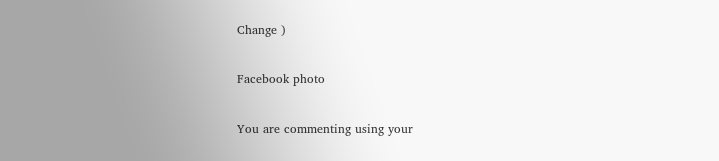Change )

Facebook photo

You are commenting using your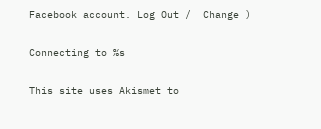Facebook account. Log Out /  Change )

Connecting to %s

This site uses Akismet to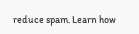reduce spam. Learn how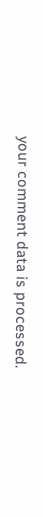your comment data is processed.